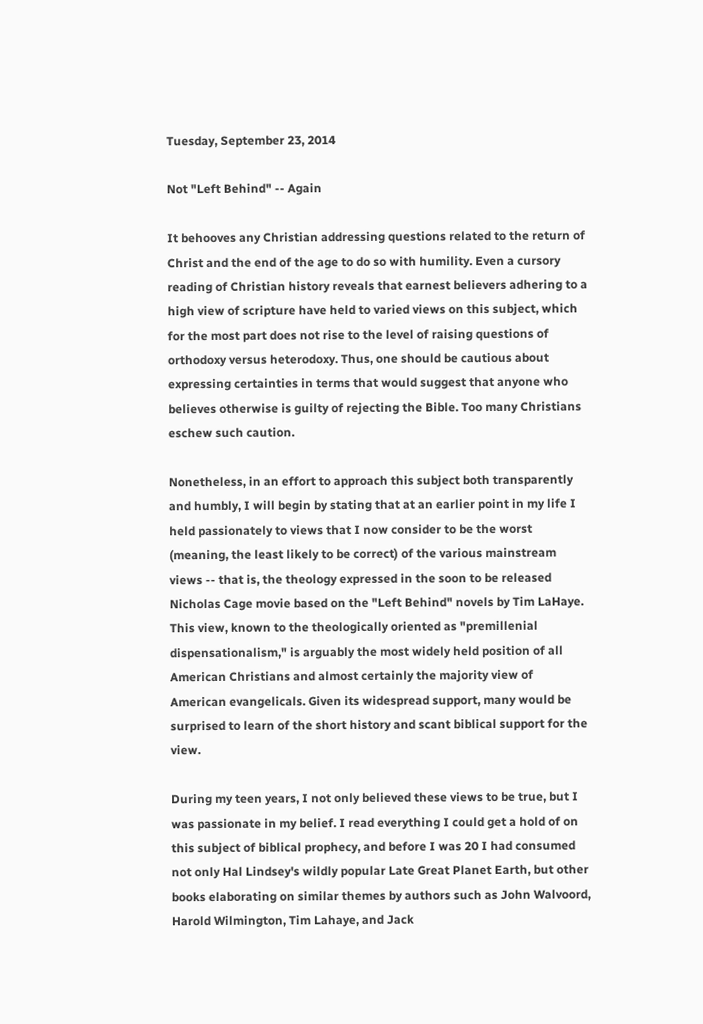Tuesday, September 23, 2014

Not "Left Behind" -- Again

It behooves any Christian addressing questions related to the return of Christ and the end of the age to do so with humility. Even a cursory reading of Christian history reveals that earnest believers adhering to a high view of scripture have held to varied views on this subject, which for the most part does not rise to the level of raising questions of orthodoxy versus heterodoxy. Thus, one should be cautious about expressing certainties in terms that would suggest that anyone who believes otherwise is guilty of rejecting the Bible. Too many Christians eschew such caution.

Nonetheless, in an effort to approach this subject both transparently and humbly, I will begin by stating that at an earlier point in my life I held passionately to views that I now consider to be the worst (meaning, the least likely to be correct) of the various mainstream views -- that is, the theology expressed in the soon to be released Nicholas Cage movie based on the "Left Behind" novels by Tim LaHaye. This view, known to the theologically oriented as "premillenial dispensationalism," is arguably the most widely held position of all American Christians and almost certainly the majority view of American evangelicals. Given its widespread support, many would be surprised to learn of the short history and scant biblical support for the view.

During my teen years, I not only believed these views to be true, but I was passionate in my belief. I read everything I could get a hold of on this subject of biblical prophecy, and before I was 20 I had consumed not only Hal Lindsey's wildly popular Late Great Planet Earth, but other books elaborating on similar themes by authors such as John Walvoord, Harold Wilmington, Tim Lahaye, and Jack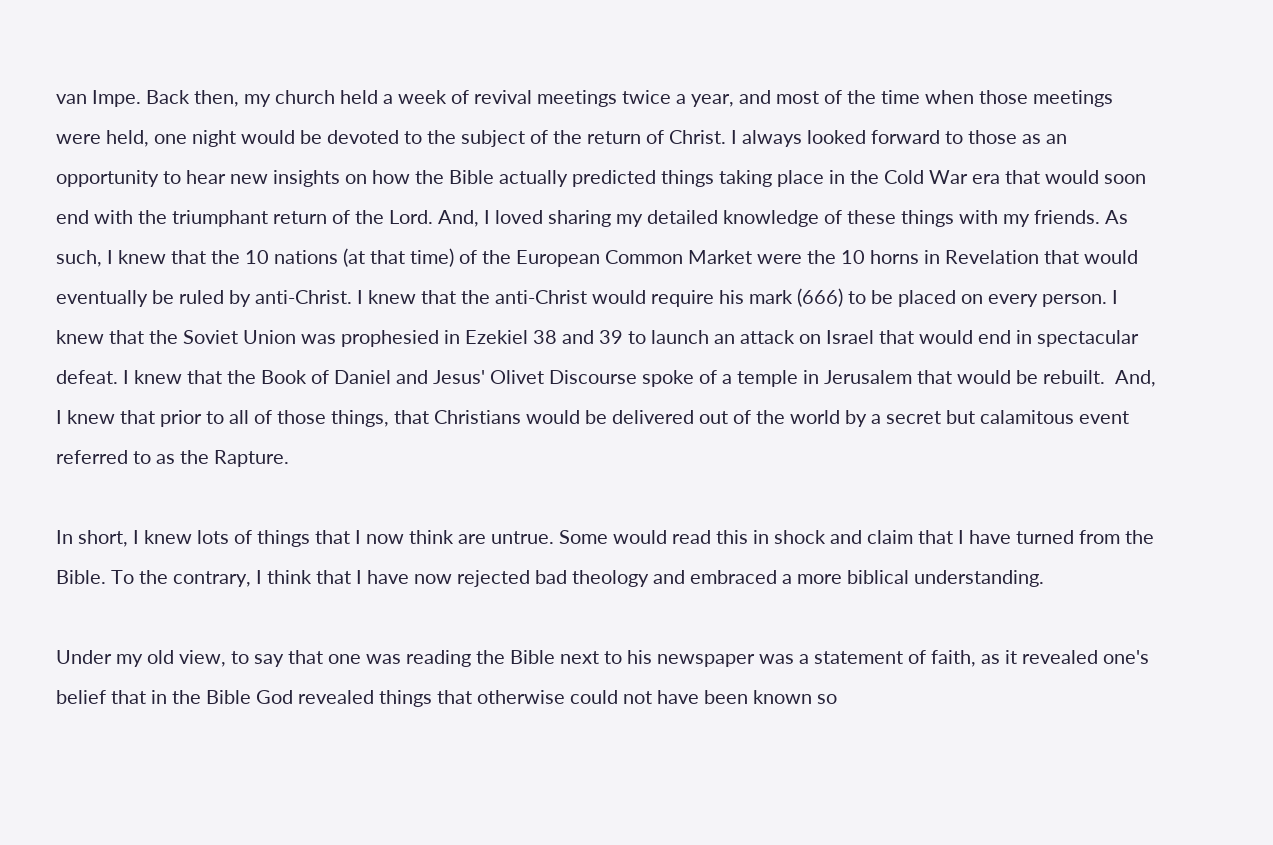van Impe. Back then, my church held a week of revival meetings twice a year, and most of the time when those meetings were held, one night would be devoted to the subject of the return of Christ. I always looked forward to those as an opportunity to hear new insights on how the Bible actually predicted things taking place in the Cold War era that would soon end with the triumphant return of the Lord. And, I loved sharing my detailed knowledge of these things with my friends. As such, I knew that the 10 nations (at that time) of the European Common Market were the 10 horns in Revelation that would eventually be ruled by anti-Christ. I knew that the anti-Christ would require his mark (666) to be placed on every person. I knew that the Soviet Union was prophesied in Ezekiel 38 and 39 to launch an attack on Israel that would end in spectacular defeat. I knew that the Book of Daniel and Jesus' Olivet Discourse spoke of a temple in Jerusalem that would be rebuilt.  And, I knew that prior to all of those things, that Christians would be delivered out of the world by a secret but calamitous event referred to as the Rapture.

In short, I knew lots of things that I now think are untrue. Some would read this in shock and claim that I have turned from the Bible. To the contrary, I think that I have now rejected bad theology and embraced a more biblical understanding.

Under my old view, to say that one was reading the Bible next to his newspaper was a statement of faith, as it revealed one's belief that in the Bible God revealed things that otherwise could not have been known so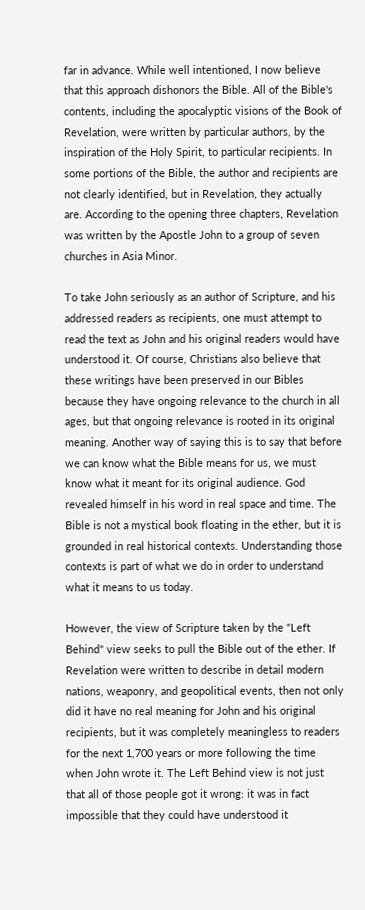far in advance. While well intentioned, I now believe that this approach dishonors the Bible. All of the Bible's contents, including the apocalyptic visions of the Book of Revelation, were written by particular authors, by the inspiration of the Holy Spirit, to particular recipients. In some portions of the Bible, the author and recipients are not clearly identified, but in Revelation, they actually are. According to the opening three chapters, Revelation was written by the Apostle John to a group of seven churches in Asia Minor.

To take John seriously as an author of Scripture, and his addressed readers as recipients, one must attempt to read the text as John and his original readers would have understood it. Of course, Christians also believe that these writings have been preserved in our Bibles because they have ongoing relevance to the church in all ages, but that ongoing relevance is rooted in its original meaning. Another way of saying this is to say that before we can know what the Bible means for us, we must know what it meant for its original audience. God revealed himself in his word in real space and time. The Bible is not a mystical book floating in the ether, but it is grounded in real historical contexts. Understanding those contexts is part of what we do in order to understand what it means to us today.

However, the view of Scripture taken by the "Left Behind" view seeks to pull the Bible out of the ether. If Revelation were written to describe in detail modern nations, weaponry, and geopolitical events, then not only did it have no real meaning for John and his original recipients, but it was completely meaningless to readers for the next 1,700 years or more following the time when John wrote it. The Left Behind view is not just that all of those people got it wrong: it was in fact impossible that they could have understood it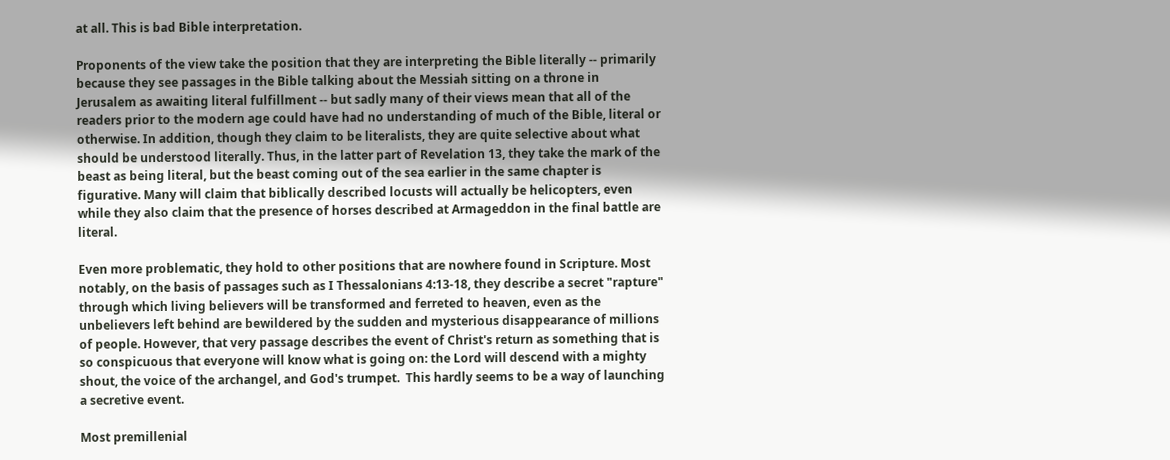at all. This is bad Bible interpretation.

Proponents of the view take the position that they are interpreting the Bible literally -- primarily because they see passages in the Bible talking about the Messiah sitting on a throne in Jerusalem as awaiting literal fulfillment -- but sadly many of their views mean that all of the readers prior to the modern age could have had no understanding of much of the Bible, literal or otherwise. In addition, though they claim to be literalists, they are quite selective about what should be understood literally. Thus, in the latter part of Revelation 13, they take the mark of the beast as being literal, but the beast coming out of the sea earlier in the same chapter is figurative. Many will claim that biblically described locusts will actually be helicopters, even while they also claim that the presence of horses described at Armageddon in the final battle are literal.

Even more problematic, they hold to other positions that are nowhere found in Scripture. Most notably, on the basis of passages such as I Thessalonians 4:13-18, they describe a secret "rapture" through which living believers will be transformed and ferreted to heaven, even as the unbelievers left behind are bewildered by the sudden and mysterious disappearance of millions of people. However, that very passage describes the event of Christ's return as something that is so conspicuous that everyone will know what is going on: the Lord will descend with a mighty shout, the voice of the archangel, and God's trumpet.  This hardly seems to be a way of launching a secretive event.

Most premillenial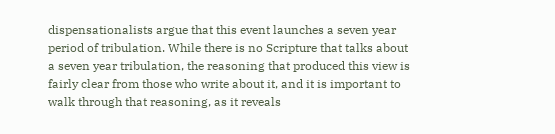dispensationalists argue that this event launches a seven year period of tribulation. While there is no Scripture that talks about a seven year tribulation, the reasoning that produced this view is fairly clear from those who write about it, and it is important to walk through that reasoning, as it reveals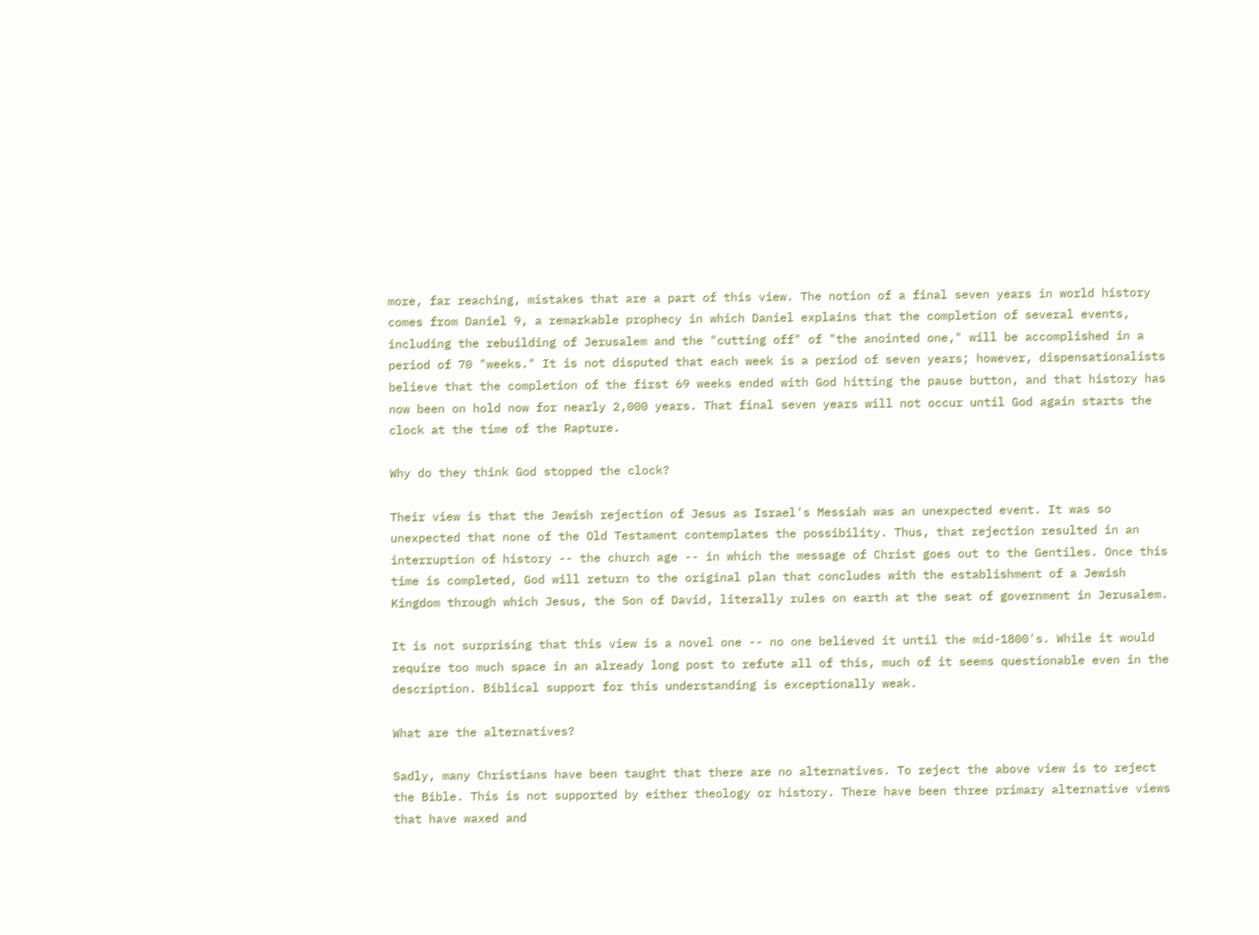more, far reaching, mistakes that are a part of this view. The notion of a final seven years in world history comes from Daniel 9, a remarkable prophecy in which Daniel explains that the completion of several events, including the rebuilding of Jerusalem and the "cutting off" of "the anointed one," will be accomplished in a period of 70 "weeks." It is not disputed that each week is a period of seven years; however, dispensationalists believe that the completion of the first 69 weeks ended with God hitting the pause button, and that history has now been on hold now for nearly 2,000 years. That final seven years will not occur until God again starts the clock at the time of the Rapture.

Why do they think God stopped the clock?

Their view is that the Jewish rejection of Jesus as Israel's Messiah was an unexpected event. It was so unexpected that none of the Old Testament contemplates the possibility. Thus, that rejection resulted in an interruption of history -- the church age -- in which the message of Christ goes out to the Gentiles. Once this time is completed, God will return to the original plan that concludes with the establishment of a Jewish Kingdom through which Jesus, the Son of David, literally rules on earth at the seat of government in Jerusalem.

It is not surprising that this view is a novel one -- no one believed it until the mid-1800's. While it would require too much space in an already long post to refute all of this, much of it seems questionable even in the description. Biblical support for this understanding is exceptionally weak.

What are the alternatives?

Sadly, many Christians have been taught that there are no alternatives. To reject the above view is to reject the Bible. This is not supported by either theology or history. There have been three primary alternative views that have waxed and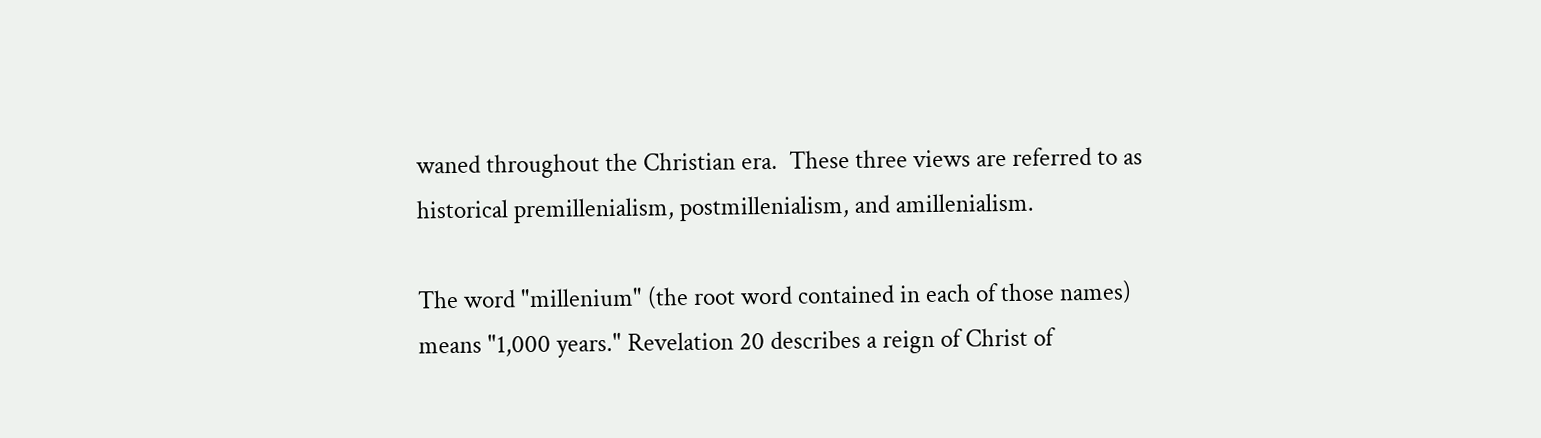waned throughout the Christian era.  These three views are referred to as historical premillenialism, postmillenialism, and amillenialism.

The word "millenium" (the root word contained in each of those names) means "1,000 years." Revelation 20 describes a reign of Christ of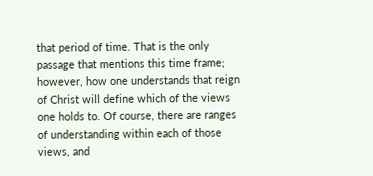that period of time. That is the only passage that mentions this time frame; however, how one understands that reign of Christ will define which of the views one holds to. Of course, there are ranges of understanding within each of those views, and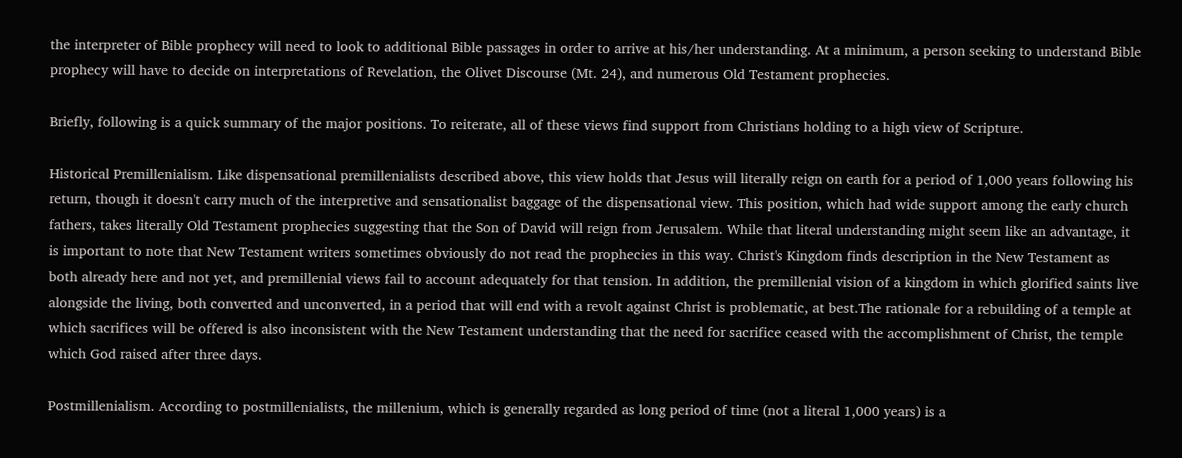the interpreter of Bible prophecy will need to look to additional Bible passages in order to arrive at his/her understanding. At a minimum, a person seeking to understand Bible prophecy will have to decide on interpretations of Revelation, the Olivet Discourse (Mt. 24), and numerous Old Testament prophecies.

Briefly, following is a quick summary of the major positions. To reiterate, all of these views find support from Christians holding to a high view of Scripture.

Historical Premillenialism. Like dispensational premillenialists described above, this view holds that Jesus will literally reign on earth for a period of 1,000 years following his return, though it doesn't carry much of the interpretive and sensationalist baggage of the dispensational view. This position, which had wide support among the early church fathers, takes literally Old Testament prophecies suggesting that the Son of David will reign from Jerusalem. While that literal understanding might seem like an advantage, it is important to note that New Testament writers sometimes obviously do not read the prophecies in this way. Christ's Kingdom finds description in the New Testament as both already here and not yet, and premillenial views fail to account adequately for that tension. In addition, the premillenial vision of a kingdom in which glorified saints live alongside the living, both converted and unconverted, in a period that will end with a revolt against Christ is problematic, at best.The rationale for a rebuilding of a temple at which sacrifices will be offered is also inconsistent with the New Testament understanding that the need for sacrifice ceased with the accomplishment of Christ, the temple which God raised after three days.

Postmillenialism. According to postmillenialists, the millenium, which is generally regarded as long period of time (not a literal 1,000 years) is a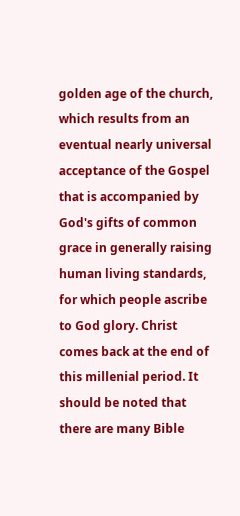golden age of the church, which results from an eventual nearly universal acceptance of the Gospel that is accompanied by God's gifts of common grace in generally raising human living standards, for which people ascribe to God glory. Christ comes back at the end of this millenial period. It should be noted that there are many Bible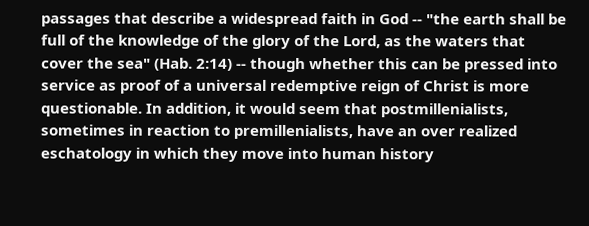passages that describe a widespread faith in God -- "the earth shall be full of the knowledge of the glory of the Lord, as the waters that cover the sea" (Hab. 2:14) -- though whether this can be pressed into service as proof of a universal redemptive reign of Christ is more questionable. In addition, it would seem that postmillenialists, sometimes in reaction to premillenialists, have an over realized eschatology in which they move into human history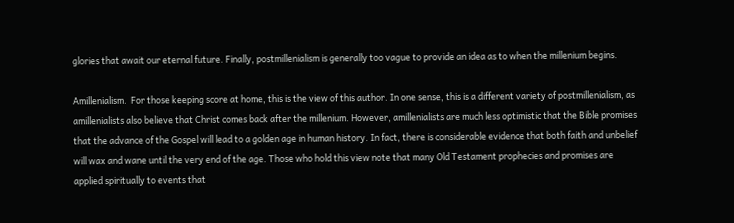glories that await our eternal future. Finally, postmillenialism is generally too vague to provide an idea as to when the millenium begins.

Amillenialism.  For those keeping score at home, this is the view of this author. In one sense, this is a different variety of postmillenialism, as amillenialists also believe that Christ comes back after the millenium. However, amillenialists are much less optimistic that the Bible promises that the advance of the Gospel will lead to a golden age in human history. In fact, there is considerable evidence that both faith and unbelief will wax and wane until the very end of the age. Those who hold this view note that many Old Testament prophecies and promises are applied spiritually to events that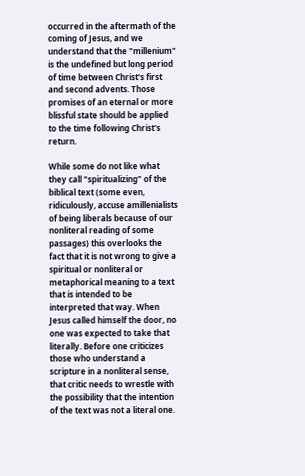occurred in the aftermath of the coming of Jesus, and we understand that the "millenium" is the undefined but long period of time between Christ's first and second advents. Those promises of an eternal or more blissful state should be applied to the time following Christ's return.

While some do not like what they call "spiritualizing" of the biblical text (some even, ridiculously, accuse amillenialists of being liberals because of our nonliteral reading of some passages) this overlooks the fact that it is not wrong to give a spiritual or nonliteral or metaphorical meaning to a text that is intended to be interpreted that way. When Jesus called himself the door, no one was expected to take that literally. Before one criticizes those who understand a scripture in a nonliteral sense, that critic needs to wrestle with the possibility that the intention of the text was not a literal one.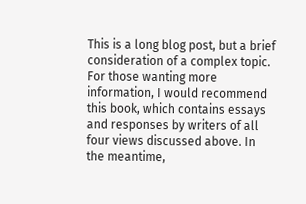This is a long blog post, but a brief consideration of a complex topic. For those wanting more information, I would recommend this book, which contains essays and responses by writers of all four views discussed above. In the meantime,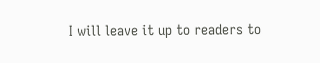I will leave it up to readers to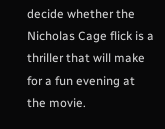decide whether the Nicholas Cage flick is a thriller that will make for a fun evening at the movie.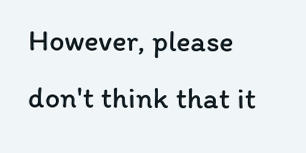However, please don't think that it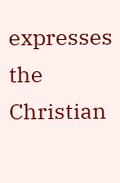expresses the Christian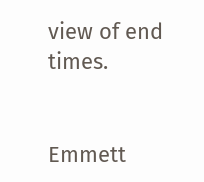view of end times.


Emmett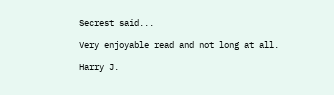Secrest said...

Very enjoyable read and not long at all.

Harry J.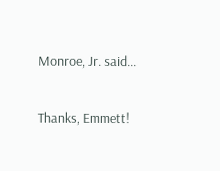Monroe, Jr. said...

Thanks, Emmett!